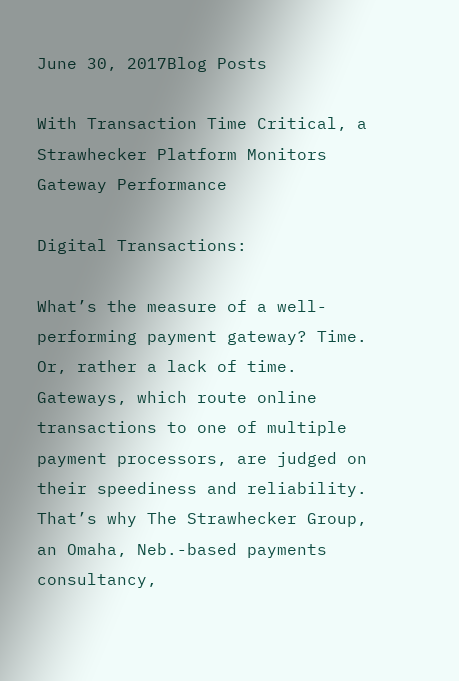June 30, 2017Blog Posts

With Transaction Time Critical, a Strawhecker Platform Monitors Gateway Performance

Digital Transactions:

What’s the measure of a well-performing payment gateway? Time. Or, rather a lack of time. Gateways, which route online transactions to one of multiple payment processors, are judged on their speediness and reliability. That’s why The Strawhecker Group, an Omaha, Neb.-based payments consultancy,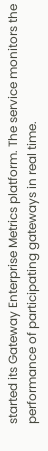started its Gateway Enterprise Metrics platform. The service monitors the performance of participating gateways in real time.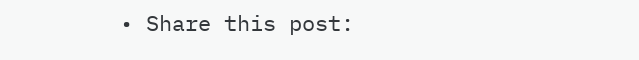• Share this post: